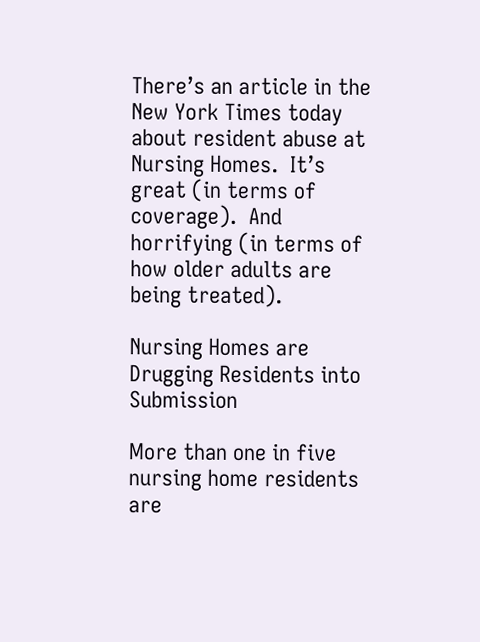There’s an article in the New York Times today about resident abuse at Nursing Homes.  It’s great (in terms of coverage).  And horrifying (in terms of how older adults are being treated).

Nursing Homes are Drugging Residents into Submission

More than one in five nursing home residents are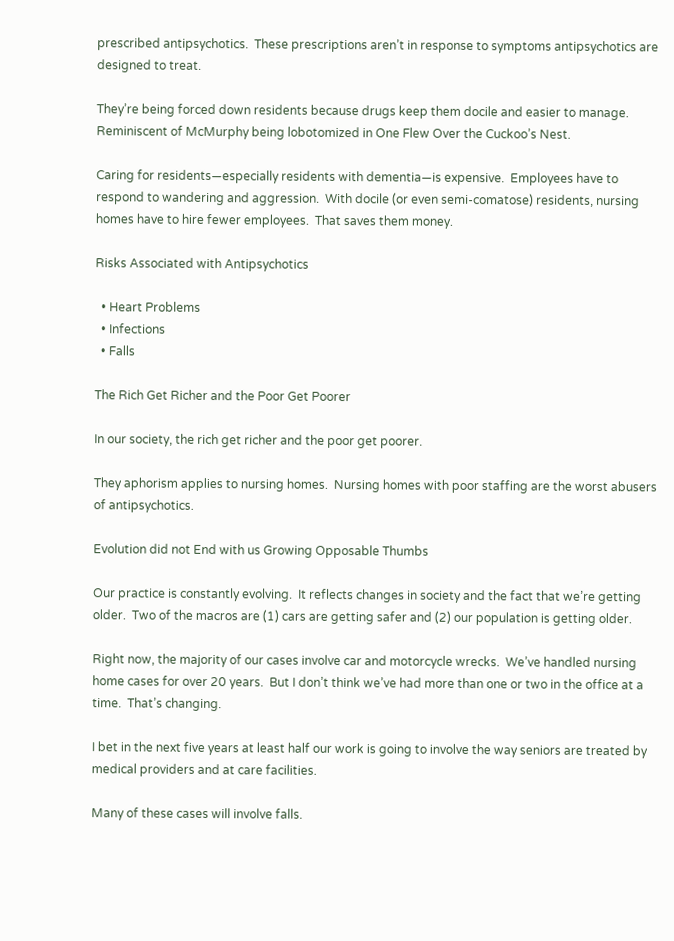prescribed antipsychotics.  These prescriptions aren’t in response to symptoms antipsychotics are designed to treat.

They’re being forced down residents because drugs keep them docile and easier to manage.  Reminiscent of McMurphy being lobotomized in One Flew Over the Cuckoo’s Nest.

Caring for residents—especially residents with dementia—is expensive.  Employees have to respond to wandering and aggression.  With docile (or even semi-comatose) residents, nursing homes have to hire fewer employees.  That saves them money.

Risks Associated with Antipsychotics

  • Heart Problems
  • Infections
  • Falls

The Rich Get Richer and the Poor Get Poorer

In our society, the rich get richer and the poor get poorer.

They aphorism applies to nursing homes.  Nursing homes with poor staffing are the worst abusers of antipsychotics.

Evolution did not End with us Growing Opposable Thumbs

Our practice is constantly evolving.  It reflects changes in society and the fact that we’re getting older.  Two of the macros are (1) cars are getting safer and (2) our population is getting older.

Right now, the majority of our cases involve car and motorcycle wrecks.  We’ve handled nursing home cases for over 20 years.  But I don’t think we’ve had more than one or two in the office at a time.  That’s changing.

I bet in the next five years at least half our work is going to involve the way seniors are treated by medical providers and at care facilities.

Many of these cases will involve falls.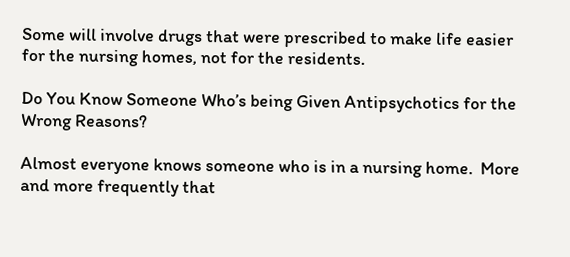Some will involve drugs that were prescribed to make life easier for the nursing homes, not for the residents.

Do You Know Someone Who’s being Given Antipsychotics for the Wrong Reasons?

Almost everyone knows someone who is in a nursing home.  More and more frequently that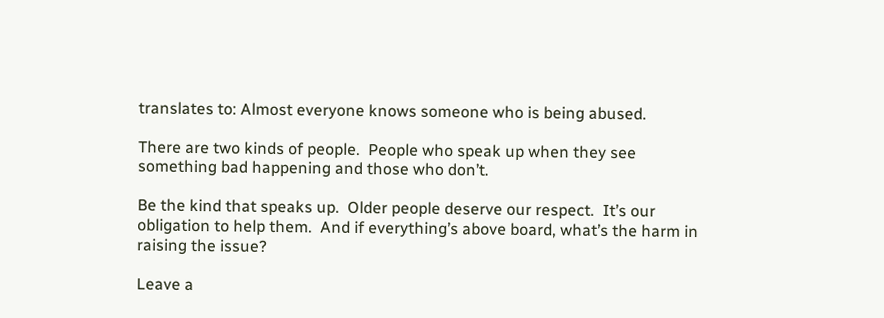translates to: Almost everyone knows someone who is being abused.

There are two kinds of people.  People who speak up when they see something bad happening and those who don’t.

Be the kind that speaks up.  Older people deserve our respect.  It’s our obligation to help them.  And if everything’s above board, what’s the harm in raising the issue?

Leave a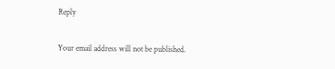Reply

Your email address will not be published.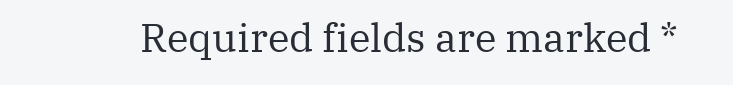Required fields are marked *